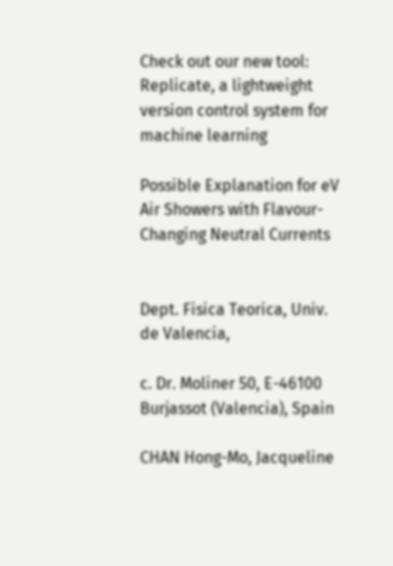Check out our new tool: Replicate, a lightweight version control system for machine learning

Possible Explanation for eV Air Showers with Flavour-Changing Neutral Currents


Dept. Fisica Teorica, Univ. de Valencia,

c. Dr. Moliner 50, E-46100 Burjassot (Valencia), Spain

CHAN Hong-Mo, Jacqueline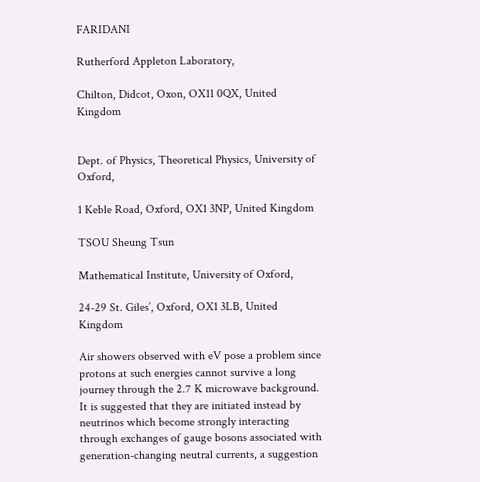FARIDANI

Rutherford Appleton Laboratory,

Chilton, Didcot, Oxon, OX11 0QX, United Kingdom


Dept. of Physics, Theoretical Physics, University of Oxford,

1 Keble Road, Oxford, OX1 3NP, United Kingdom

TSOU Sheung Tsun

Mathematical Institute, University of Oxford,

24-29 St. Giles’, Oxford, OX1 3LB, United Kingdom

Air showers observed with eV pose a problem since protons at such energies cannot survive a long journey through the 2.7 K microwave background. It is suggested that they are initiated instead by neutrinos which become strongly interacting through exchanges of gauge bosons associated with generation-changing neutral currents, a suggestion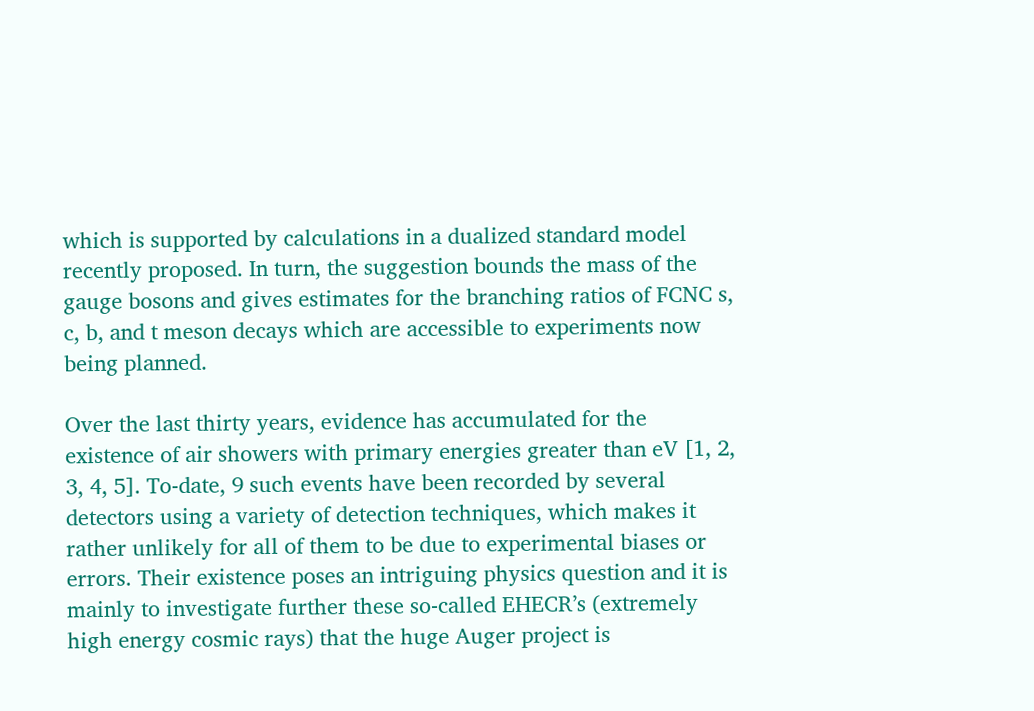which is supported by calculations in a dualized standard model recently proposed. In turn, the suggestion bounds the mass of the gauge bosons and gives estimates for the branching ratios of FCNC s, c, b, and t meson decays which are accessible to experiments now being planned.

Over the last thirty years, evidence has accumulated for the existence of air showers with primary energies greater than eV [1, 2, 3, 4, 5]. To-date, 9 such events have been recorded by several detectors using a variety of detection techniques, which makes it rather unlikely for all of them to be due to experimental biases or errors. Their existence poses an intriguing physics question and it is mainly to investigate further these so-called EHECR’s (extremely high energy cosmic rays) that the huge Auger project is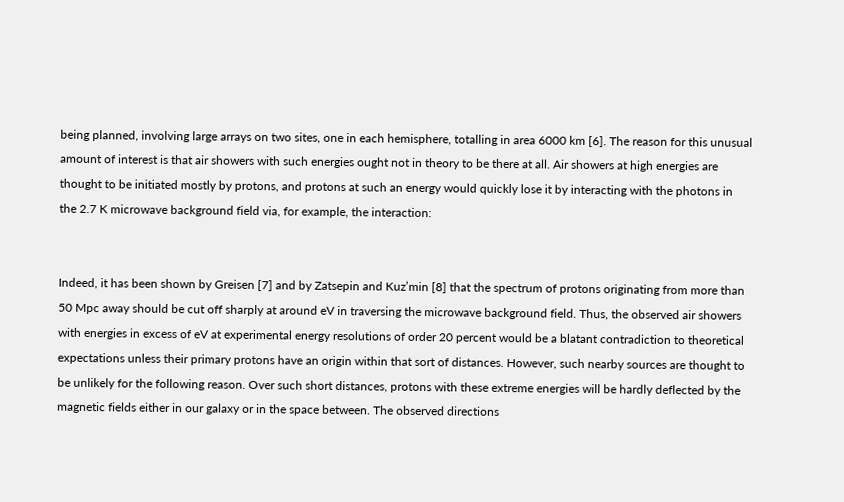being planned, involving large arrays on two sites, one in each hemisphere, totalling in area 6000 km [6]. The reason for this unusual amount of interest is that air showers with such energies ought not in theory to be there at all. Air showers at high energies are thought to be initiated mostly by protons, and protons at such an energy would quickly lose it by interacting with the photons in the 2.7 K microwave background field via, for example, the interaction:


Indeed, it has been shown by Greisen [7] and by Zatsepin and Kuz’min [8] that the spectrum of protons originating from more than 50 Mpc away should be cut off sharply at around eV in traversing the microwave background field. Thus, the observed air showers with energies in excess of eV at experimental energy resolutions of order 20 percent would be a blatant contradiction to theoretical expectations unless their primary protons have an origin within that sort of distances. However, such nearby sources are thought to be unlikely for the following reason. Over such short distances, protons with these extreme energies will be hardly deflected by the magnetic fields either in our galaxy or in the space between. The observed directions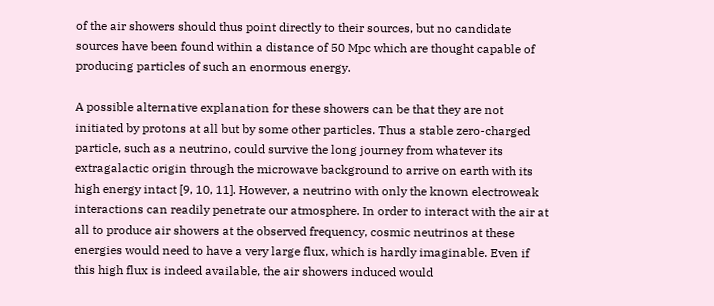of the air showers should thus point directly to their sources, but no candidate sources have been found within a distance of 50 Mpc which are thought capable of producing particles of such an enormous energy.

A possible alternative explanation for these showers can be that they are not initiated by protons at all but by some other particles. Thus a stable zero-charged particle, such as a neutrino, could survive the long journey from whatever its extragalactic origin through the microwave background to arrive on earth with its high energy intact [9, 10, 11]. However, a neutrino with only the known electroweak interactions can readily penetrate our atmosphere. In order to interact with the air at all to produce air showers at the observed frequency, cosmic neutrinos at these energies would need to have a very large flux, which is hardly imaginable. Even if this high flux is indeed available, the air showers induced would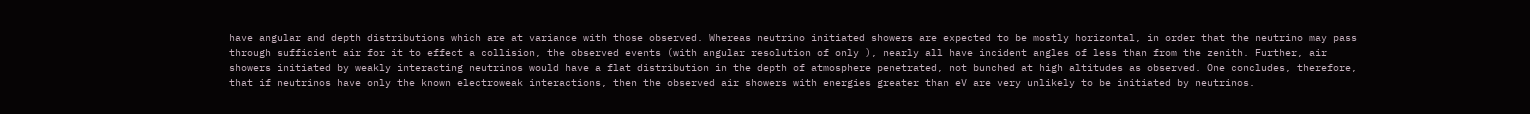have angular and depth distributions which are at variance with those observed. Whereas neutrino initiated showers are expected to be mostly horizontal, in order that the neutrino may pass through sufficient air for it to effect a collision, the observed events (with angular resolution of only ), nearly all have incident angles of less than from the zenith. Further, air showers initiated by weakly interacting neutrinos would have a flat distribution in the depth of atmosphere penetrated, not bunched at high altitudes as observed. One concludes, therefore, that if neutrinos have only the known electroweak interactions, then the observed air showers with energies greater than eV are very unlikely to be initiated by neutrinos.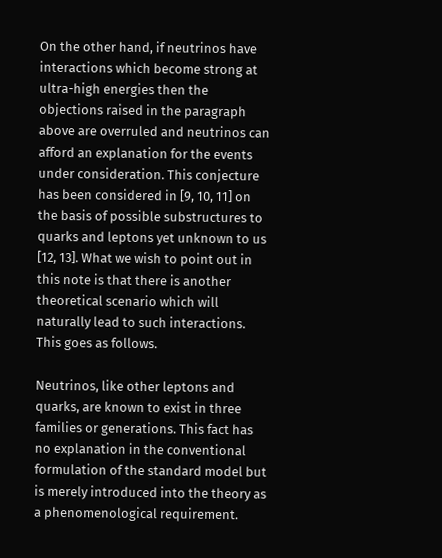On the other hand, if neutrinos have interactions which become strong at ultra-high energies then the objections raised in the paragraph above are overruled and neutrinos can afford an explanation for the events under consideration. This conjecture has been considered in [9, 10, 11] on the basis of possible substructures to quarks and leptons yet unknown to us [12, 13]. What we wish to point out in this note is that there is another theoretical scenario which will naturally lead to such interactions. This goes as follows.

Neutrinos, like other leptons and quarks, are known to exist in three families or generations. This fact has no explanation in the conventional formulation of the standard model but is merely introduced into the theory as a phenomenological requirement.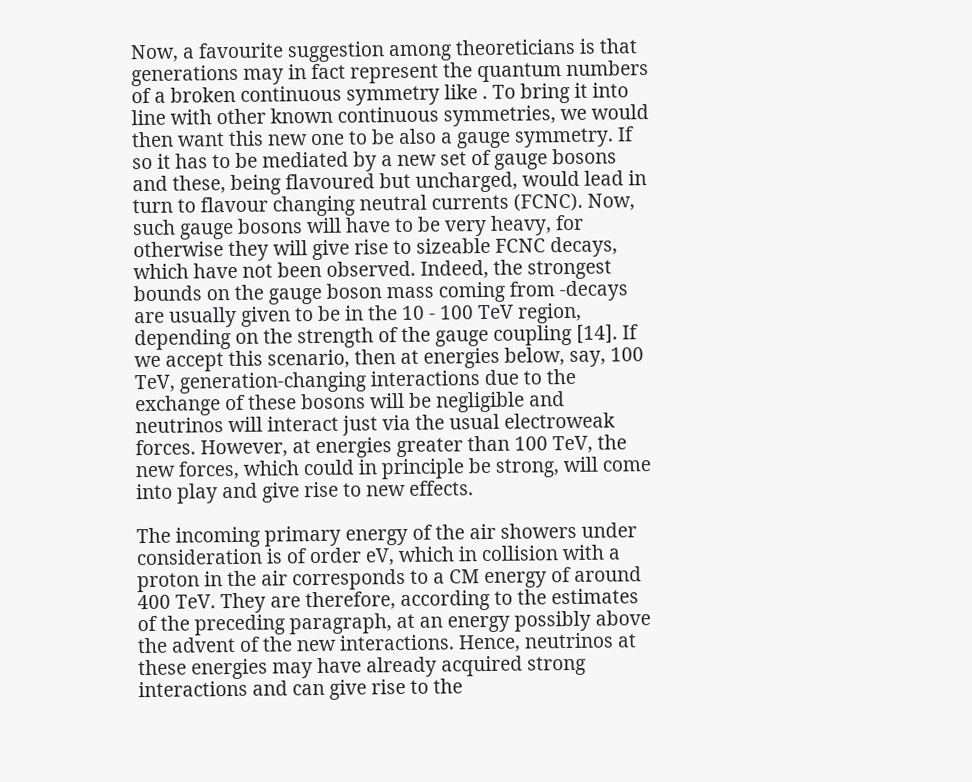Now, a favourite suggestion among theoreticians is that generations may in fact represent the quantum numbers of a broken continuous symmetry like . To bring it into line with other known continuous symmetries, we would then want this new one to be also a gauge symmetry. If so it has to be mediated by a new set of gauge bosons and these, being flavoured but uncharged, would lead in turn to flavour changing neutral currents (FCNC). Now, such gauge bosons will have to be very heavy, for otherwise they will give rise to sizeable FCNC decays, which have not been observed. Indeed, the strongest bounds on the gauge boson mass coming from -decays are usually given to be in the 10 - 100 TeV region, depending on the strength of the gauge coupling [14]. If we accept this scenario, then at energies below, say, 100 TeV, generation-changing interactions due to the exchange of these bosons will be negligible and neutrinos will interact just via the usual electroweak forces. However, at energies greater than 100 TeV, the new forces, which could in principle be strong, will come into play and give rise to new effects.

The incoming primary energy of the air showers under consideration is of order eV, which in collision with a proton in the air corresponds to a CM energy of around 400 TeV. They are therefore, according to the estimates of the preceding paragraph, at an energy possibly above the advent of the new interactions. Hence, neutrinos at these energies may have already acquired strong interactions and can give rise to the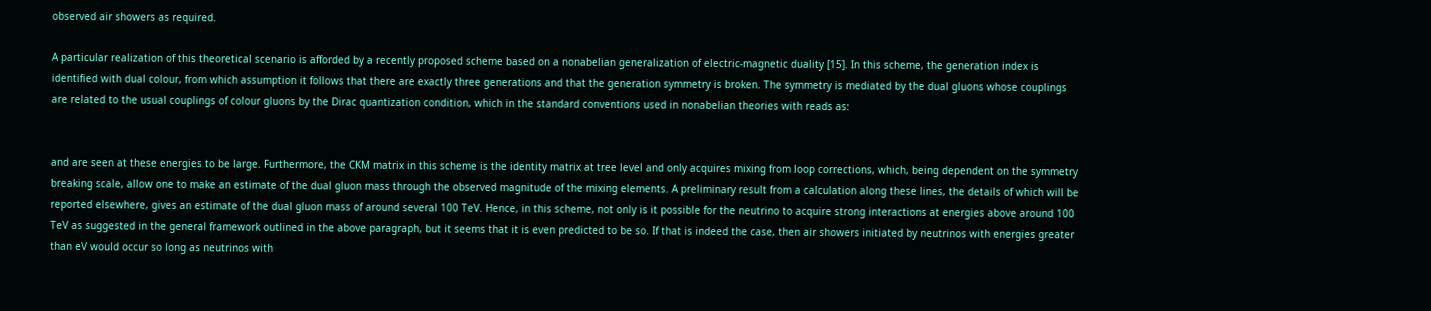observed air showers as required.

A particular realization of this theoretical scenario is afforded by a recently proposed scheme based on a nonabelian generalization of electric-magnetic duality [15]. In this scheme, the generation index is identified with dual colour, from which assumption it follows that there are exactly three generations and that the generation symmetry is broken. The symmetry is mediated by the dual gluons whose couplings are related to the usual couplings of colour gluons by the Dirac quantization condition, which in the standard conventions used in nonabelian theories with reads as:


and are seen at these energies to be large. Furthermore, the CKM matrix in this scheme is the identity matrix at tree level and only acquires mixing from loop corrections, which, being dependent on the symmetry breaking scale, allow one to make an estimate of the dual gluon mass through the observed magnitude of the mixing elements. A preliminary result from a calculation along these lines, the details of which will be reported elsewhere, gives an estimate of the dual gluon mass of around several 100 TeV. Hence, in this scheme, not only is it possible for the neutrino to acquire strong interactions at energies above around 100 TeV as suggested in the general framework outlined in the above paragraph, but it seems that it is even predicted to be so. If that is indeed the case, then air showers initiated by neutrinos with energies greater than eV would occur so long as neutrinos with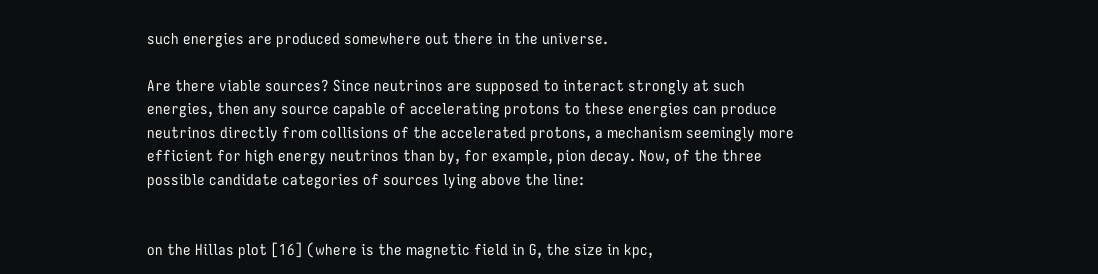such energies are produced somewhere out there in the universe.

Are there viable sources? Since neutrinos are supposed to interact strongly at such energies, then any source capable of accelerating protons to these energies can produce neutrinos directly from collisions of the accelerated protons, a mechanism seemingly more efficient for high energy neutrinos than by, for example, pion decay. Now, of the three possible candidate categories of sources lying above the line:


on the Hillas plot [16] (where is the magnetic field in G, the size in kpc,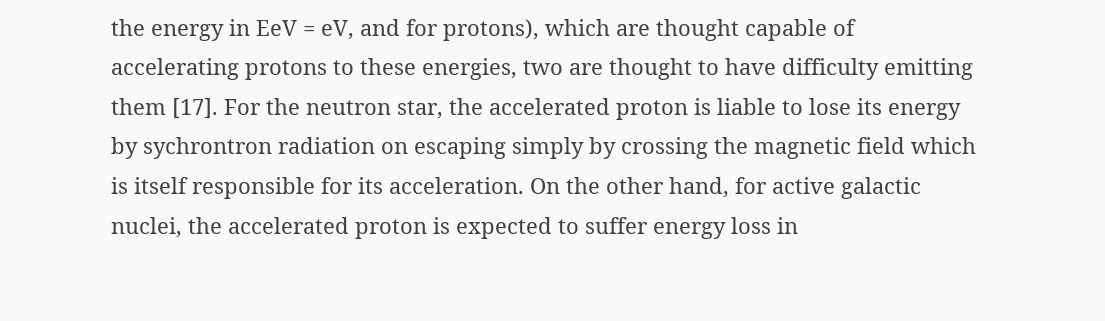the energy in EeV = eV, and for protons), which are thought capable of accelerating protons to these energies, two are thought to have difficulty emitting them [17]. For the neutron star, the accelerated proton is liable to lose its energy by sychrontron radiation on escaping simply by crossing the magnetic field which is itself responsible for its acceleration. On the other hand, for active galactic nuclei, the accelerated proton is expected to suffer energy loss in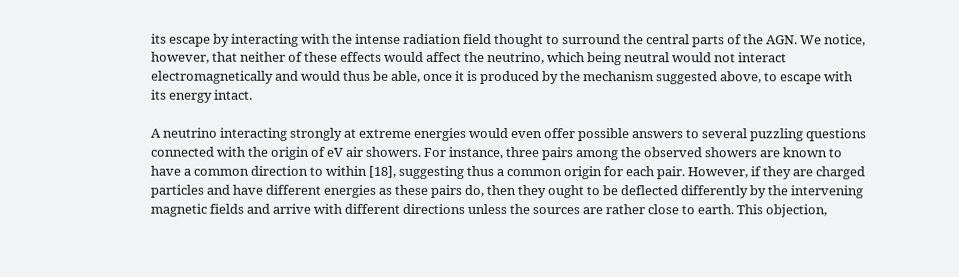its escape by interacting with the intense radiation field thought to surround the central parts of the AGN. We notice, however, that neither of these effects would affect the neutrino, which being neutral would not interact electromagnetically and would thus be able, once it is produced by the mechanism suggested above, to escape with its energy intact.

A neutrino interacting strongly at extreme energies would even offer possible answers to several puzzling questions connected with the origin of eV air showers. For instance, three pairs among the observed showers are known to have a common direction to within [18], suggesting thus a common origin for each pair. However, if they are charged particles and have different energies as these pairs do, then they ought to be deflected differently by the intervening magnetic fields and arrive with different directions unless the sources are rather close to earth. This objection,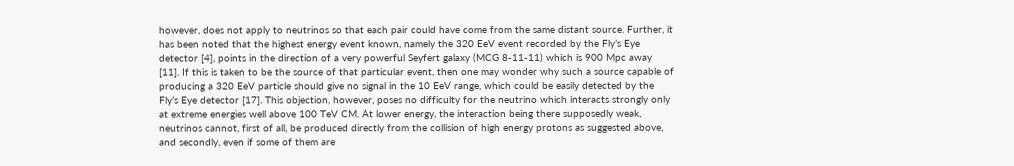however, does not apply to neutrinos so that each pair could have come from the same distant source. Further, it has been noted that the highest energy event known, namely the 320 EeV event recorded by the Fly’s Eye detector [4], points in the direction of a very powerful Seyfert galaxy (MCG 8-11-11) which is 900 Mpc away [11]. If this is taken to be the source of that particular event, then one may wonder why such a source capable of producing a 320 EeV particle should give no signal in the 10 EeV range, which could be easily detected by the Fly’s Eye detector [17]. This objection, however, poses no difficulty for the neutrino which interacts strongly only at extreme energies well above 100 TeV CM. At lower energy, the interaction being there supposedly weak, neutrinos cannot, first of all, be produced directly from the collision of high energy protons as suggested above, and secondly, even if some of them are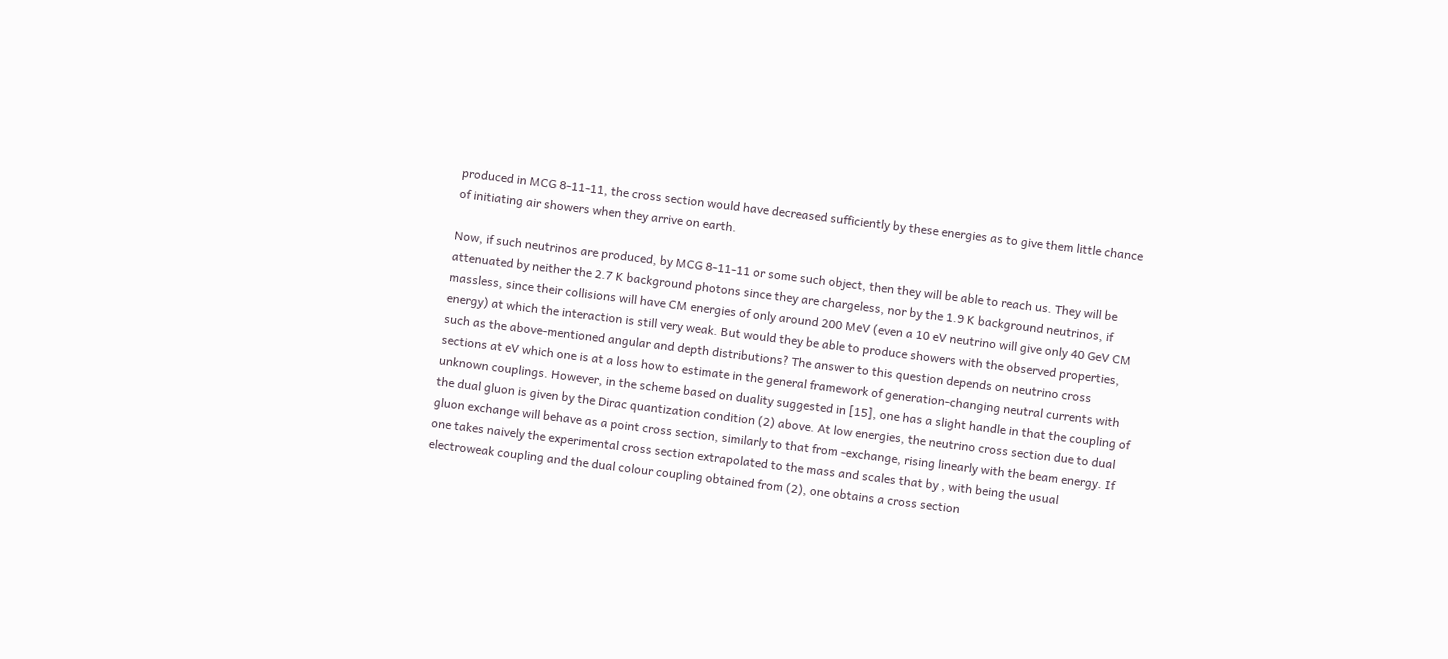produced in MCG 8-11-11, the cross section would have decreased sufficiently by these energies as to give them little chance of initiating air showers when they arrive on earth.

Now, if such neutrinos are produced, by MCG 8-11-11 or some such object, then they will be able to reach us. They will be attenuated by neither the 2.7 K background photons since they are chargeless, nor by the 1.9 K background neutrinos, if massless, since their collisions will have CM energies of only around 200 MeV (even a 10 eV neutrino will give only 40 GeV CM energy) at which the interaction is still very weak. But would they be able to produce showers with the observed properties, such as the above-mentioned angular and depth distributions? The answer to this question depends on neutrino cross sections at eV which one is at a loss how to estimate in the general framework of generation-changing neutral currents with unknown couplings. However, in the scheme based on duality suggested in [15], one has a slight handle in that the coupling of the dual gluon is given by the Dirac quantization condition (2) above. At low energies, the neutrino cross section due to dual gluon exchange will behave as a point cross section, similarly to that from -exchange, rising linearly with the beam energy. If one takes naively the experimental cross section extrapolated to the mass and scales that by , with being the usual electroweak coupling and the dual colour coupling obtained from (2), one obtains a cross section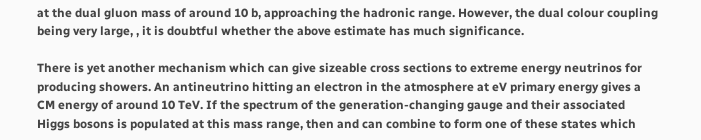at the dual gluon mass of around 10 b, approaching the hadronic range. However, the dual colour coupling being very large, , it is doubtful whether the above estimate has much significance.

There is yet another mechanism which can give sizeable cross sections to extreme energy neutrinos for producing showers. An antineutrino hitting an electron in the atmosphere at eV primary energy gives a CM energy of around 10 TeV. If the spectrum of the generation-changing gauge and their associated Higgs bosons is populated at this mass range, then and can combine to form one of these states which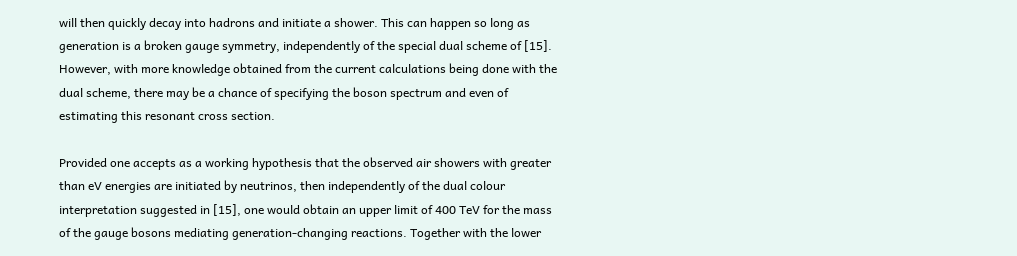will then quickly decay into hadrons and initiate a shower. This can happen so long as generation is a broken gauge symmetry, independently of the special dual scheme of [15]. However, with more knowledge obtained from the current calculations being done with the dual scheme, there may be a chance of specifying the boson spectrum and even of estimating this resonant cross section.

Provided one accepts as a working hypothesis that the observed air showers with greater than eV energies are initiated by neutrinos, then independently of the dual colour interpretation suggested in [15], one would obtain an upper limit of 400 TeV for the mass of the gauge bosons mediating generation-changing reactions. Together with the lower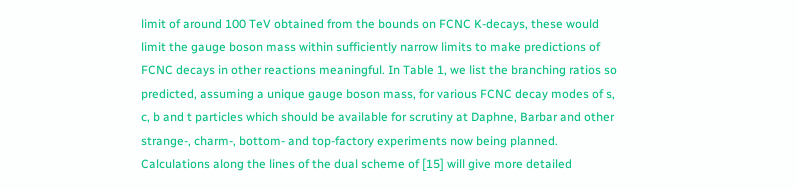limit of around 100 TeV obtained from the bounds on FCNC K-decays, these would limit the gauge boson mass within sufficiently narrow limits to make predictions of FCNC decays in other reactions meaningful. In Table 1, we list the branching ratios so predicted, assuming a unique gauge boson mass, for various FCNC decay modes of s, c, b and t particles which should be available for scrutiny at Daphne, Barbar and other strange-, charm-, bottom- and top-factory experiments now being planned. Calculations along the lines of the dual scheme of [15] will give more detailed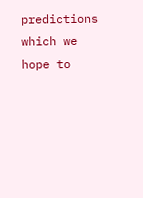predictions which we hope to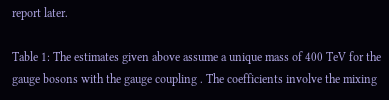report later.

Table 1: The estimates given above assume a unique mass of 400 TeV for the gauge bosons with the gauge coupling . The coefficients involve the mixing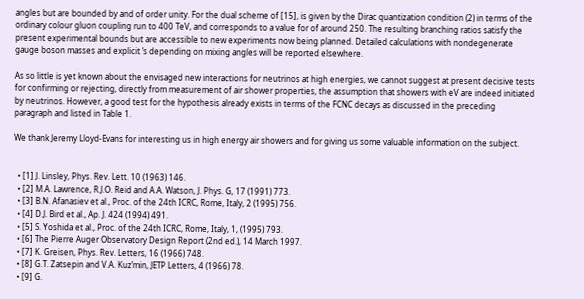angles but are bounded by and of order unity. For the dual scheme of [15], is given by the Dirac quantization condition (2) in terms of the ordinary colour gluon coupling run to 400 TeV, and corresponds to a value for of around 250. The resulting branching ratios satisfy the present experimental bounds but are accessible to new experiments now being planned. Detailed calculations with nondegenerate gauge boson masses and explicit ’s depending on mixing angles will be reported elsewhere.

As so little is yet known about the envisaged new interactions for neutrinos at high energies, we cannot suggest at present decisive tests for confirming or rejecting, directly from measurement of air shower properties, the assumption that showers with eV are indeed initiated by neutrinos. However, a good test for the hypothesis already exists in terms of the FCNC decays as discussed in the preceding paragraph and listed in Table 1.

We thank Jeremy Lloyd-Evans for interesting us in high energy air showers and for giving us some valuable information on the subject.


  • [1] J. Linsley, Phys. Rev. Lett. 10 (1963) 146.
  • [2] M.A. Lawrence, R.J.O. Reid and A.A. Watson, J. Phys. G, 17 (1991) 773.
  • [3] B.N. Afanasiev et al., Proc. of the 24th ICRC, Rome, Italy, 2 (1995) 756.
  • [4] D.J. Bird et al., Ap. J. 424 (1994) 491.
  • [5] S. Yoshida et al., Proc. of the 24th ICRC, Rome, Italy, 1, (1995) 793.
  • [6] The Pierre Auger Observatory Design Report (2nd ed.), 14 March 1997.
  • [7] K. Greisen, Phys. Rev. Letters, 16 (1966) 748.
  • [8] G.T. Zatsepin and V.A. Kuz’min, JETP Letters, 4 (1966) 78.
  • [9] G.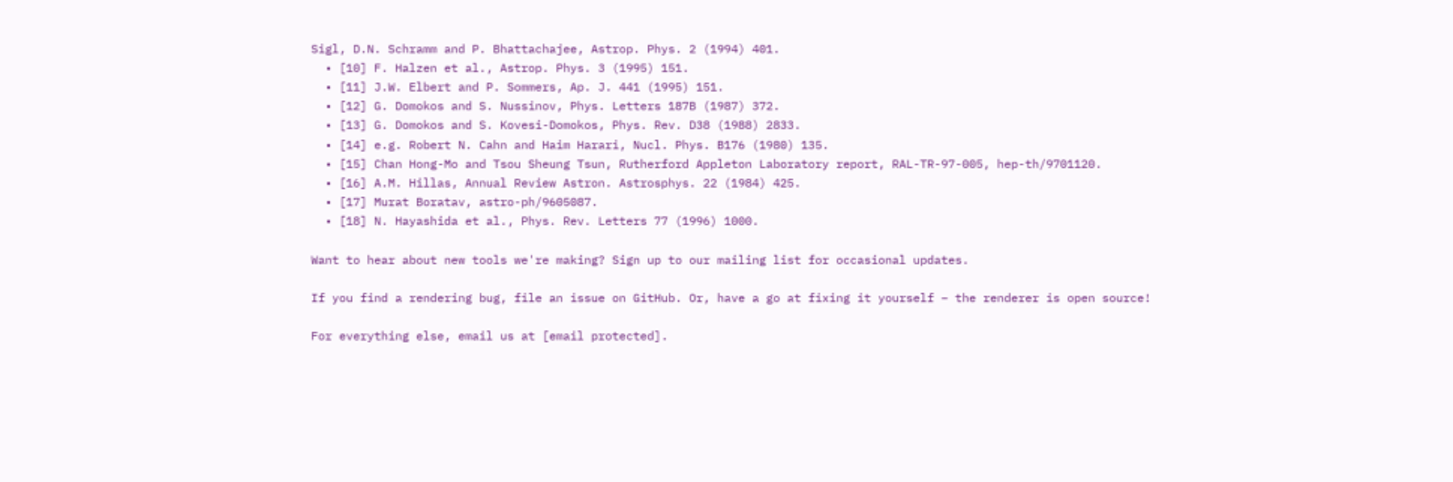Sigl, D.N. Schramm and P. Bhattachajee, Astrop. Phys. 2 (1994) 401.
  • [10] F. Halzen et al., Astrop. Phys. 3 (1995) 151.
  • [11] J.W. Elbert and P. Sommers, Ap. J. 441 (1995) 151.
  • [12] G. Domokos and S. Nussinov, Phys. Letters 187B (1987) 372.
  • [13] G. Domokos and S. Kovesi-Domokos, Phys. Rev. D38 (1988) 2833.
  • [14] e.g. Robert N. Cahn and Haim Harari, Nucl. Phys. B176 (1980) 135.
  • [15] Chan Hong-Mo and Tsou Sheung Tsun, Rutherford Appleton Laboratory report, RAL-TR-97-005, hep-th/9701120.
  • [16] A.M. Hillas, Annual Review Astron. Astrosphys. 22 (1984) 425.
  • [17] Murat Boratav, astro-ph/9605087.
  • [18] N. Hayashida et al., Phys. Rev. Letters 77 (1996) 1000.

Want to hear about new tools we're making? Sign up to our mailing list for occasional updates.

If you find a rendering bug, file an issue on GitHub. Or, have a go at fixing it yourself – the renderer is open source!

For everything else, email us at [email protected].